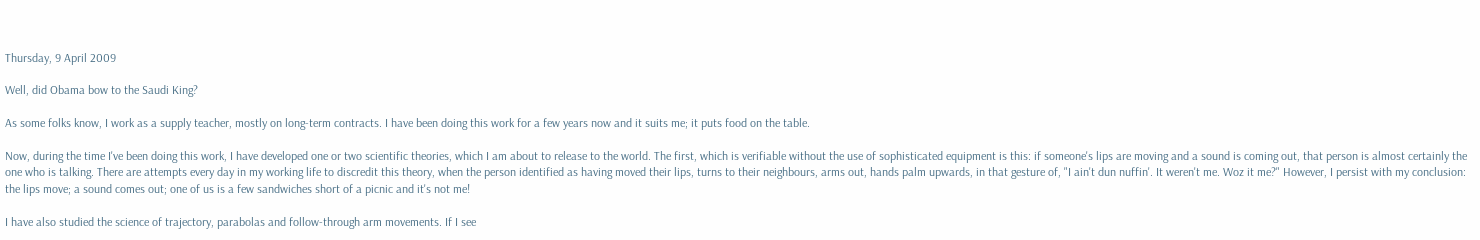Thursday, 9 April 2009

Well, did Obama bow to the Saudi King?

As some folks know, I work as a supply teacher, mostly on long-term contracts. I have been doing this work for a few years now and it suits me; it puts food on the table.

Now, during the time I've been doing this work, I have developed one or two scientific theories, which I am about to release to the world. The first, which is verifiable without the use of sophisticated equipment is this: if someone's lips are moving and a sound is coming out, that person is almost certainly the one who is talking. There are attempts every day in my working life to discredit this theory, when the person identified as having moved their lips, turns to their neighbours, arms out, hands palm upwards, in that gesture of, "I ain't dun nuffin'. It weren't me. Woz it me?" However, I persist with my conclusion: the lips move; a sound comes out; one of us is a few sandwiches short of a picnic and it's not me!

I have also studied the science of trajectory, parabolas and follow-through arm movements. If I see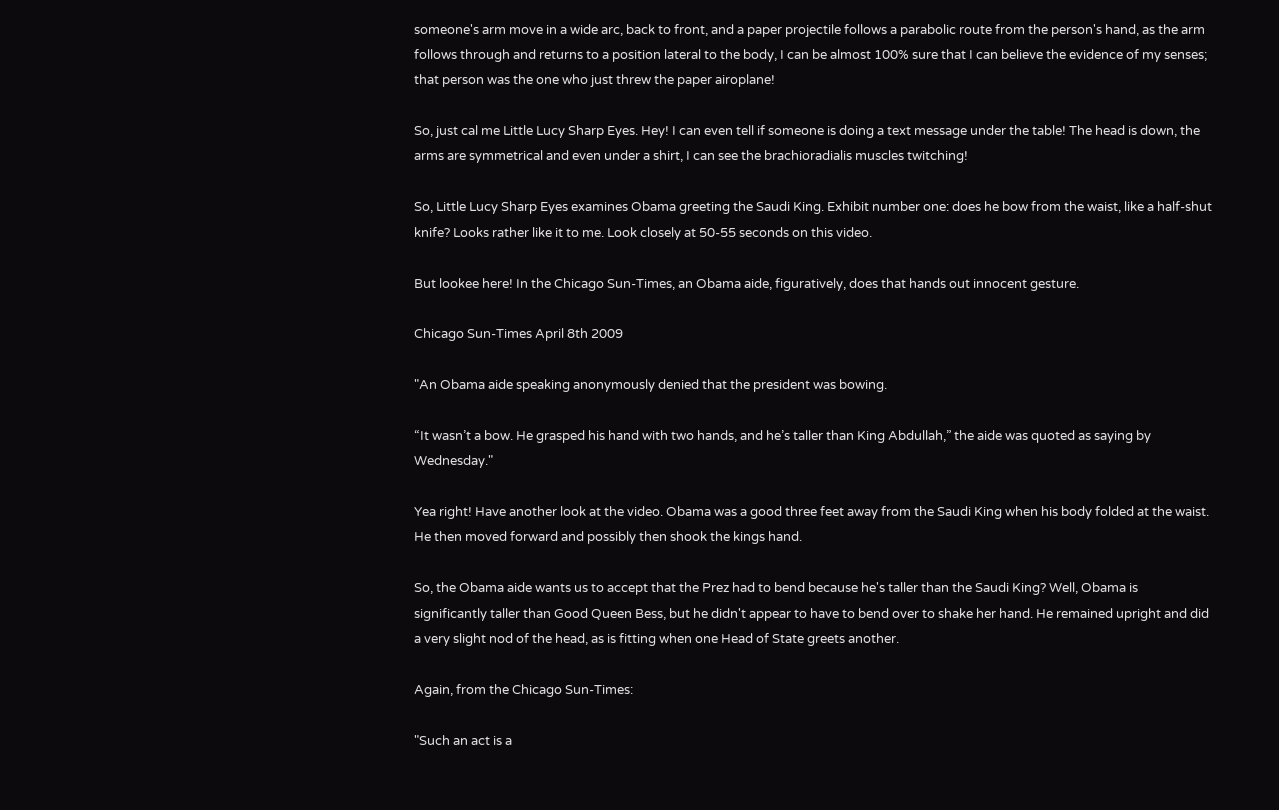someone's arm move in a wide arc, back to front, and a paper projectile follows a parabolic route from the person's hand, as the arm follows through and returns to a position lateral to the body, I can be almost 100% sure that I can believe the evidence of my senses; that person was the one who just threw the paper airoplane!

So, just cal me Little Lucy Sharp Eyes. Hey! I can even tell if someone is doing a text message under the table! The head is down, the arms are symmetrical and even under a shirt, I can see the brachioradialis muscles twitching!

So, Little Lucy Sharp Eyes examines Obama greeting the Saudi King. Exhibit number one: does he bow from the waist, like a half-shut knife? Looks rather like it to me. Look closely at 50-55 seconds on this video.

But lookee here! In the Chicago Sun-Times, an Obama aide, figuratively, does that hands out innocent gesture.

Chicago Sun-Times April 8th 2009

"An Obama aide speaking anonymously denied that the president was bowing.

“It wasn’t a bow. He grasped his hand with two hands, and he’s taller than King Abdullah,” the aide was quoted as saying by Wednesday."

Yea right! Have another look at the video. Obama was a good three feet away from the Saudi King when his body folded at the waist. He then moved forward and possibly then shook the kings hand.

So, the Obama aide wants us to accept that the Prez had to bend because he's taller than the Saudi King? Well, Obama is significantly taller than Good Queen Bess, but he didn't appear to have to bend over to shake her hand. He remained upright and did a very slight nod of the head, as is fitting when one Head of State greets another.

Again, from the Chicago Sun-Times:

"Such an act is a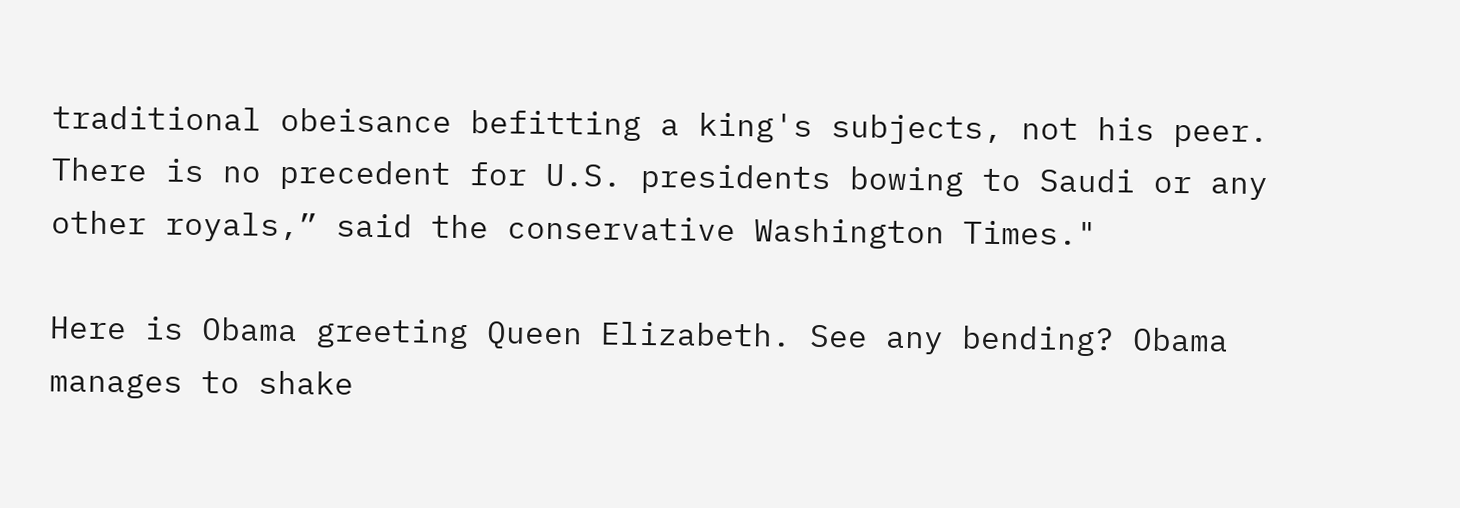traditional obeisance befitting a king's subjects, not his peer. There is no precedent for U.S. presidents bowing to Saudi or any other royals,” said the conservative Washington Times."

Here is Obama greeting Queen Elizabeth. See any bending? Obama manages to shake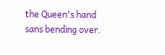the Queen's hand sans bending over.